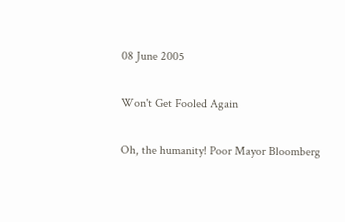08 June 2005

Won't Get Fooled Again

Oh, the humanity! Poor Mayor Bloomberg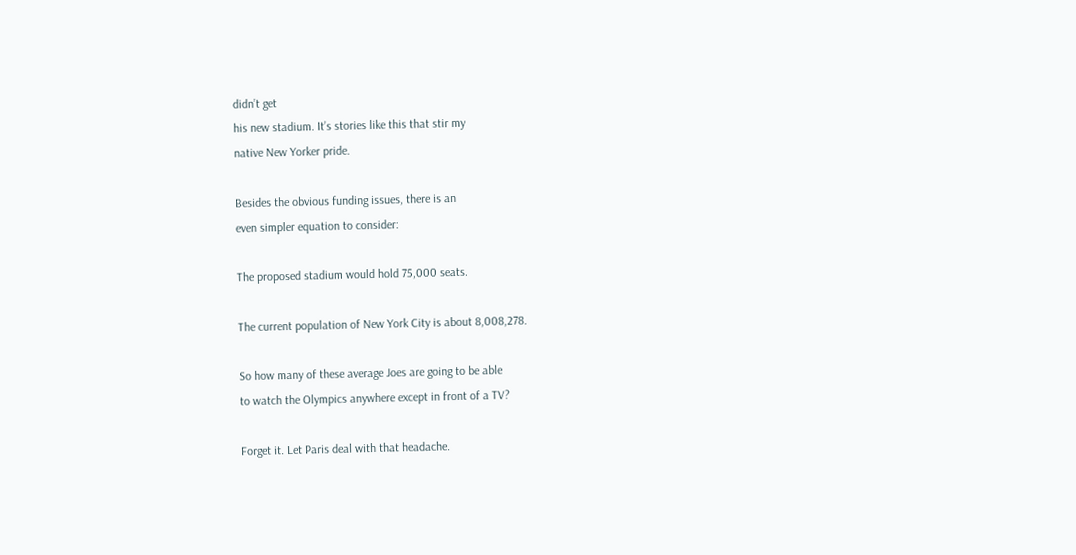didn’t get
his new stadium. It’s stories like this that stir my
native New Yorker pride.

Besides the obvious funding issues, there is an
even simpler equation to consider:

The proposed stadium would hold 75,000 seats.

The current population of New York City is about 8,008,278.

So how many of these average Joes are going to be able
to watch the Olympics anywhere except in front of a TV?

Forget it. Let Paris deal with that headache.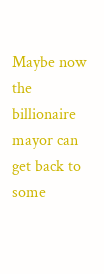Maybe now the billionaire mayor can get back to
some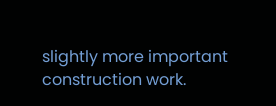slightly more important construction work.